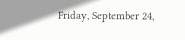Friday, September 24,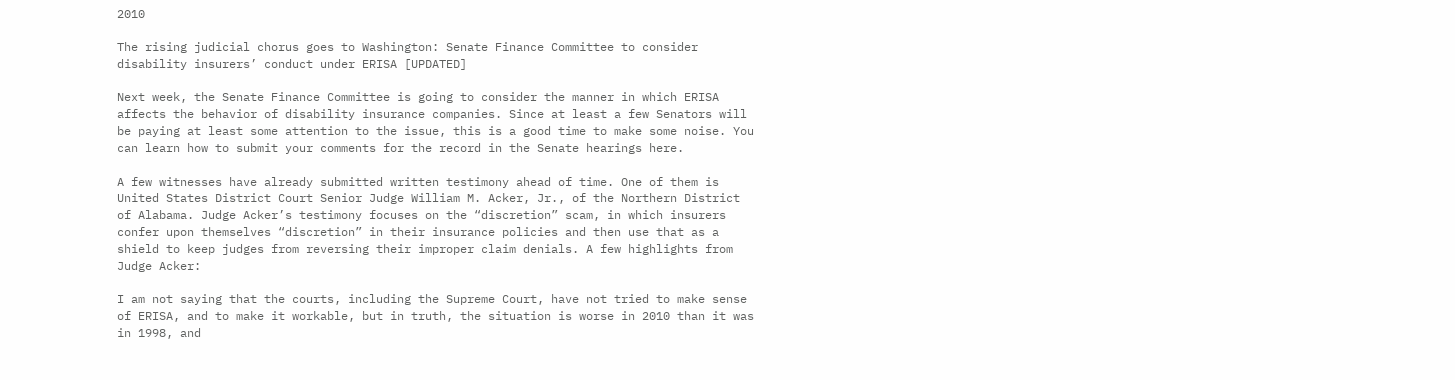2010

The rising judicial chorus goes to Washington: Senate Finance Committee to consider disability insurers’ conduct under ERISA [UPDATED]

Next week, the Senate Finance Committee is going to consider the manner in which ERISA affects the behavior of disability insurance companies. Since at least a few Senators will be paying at least some attention to the issue, this is a good time to make some noise. You can learn how to submit your comments for the record in the Senate hearings here.

A few witnesses have already submitted written testimony ahead of time. One of them is United States District Court Senior Judge William M. Acker, Jr., of the Northern District of Alabama. Judge Acker’s testimony focuses on the “discretion” scam, in which insurers confer upon themselves “discretion” in their insurance policies and then use that as a shield to keep judges from reversing their improper claim denials. A few highlights from Judge Acker:

I am not saying that the courts, including the Supreme Court, have not tried to make sense of ERISA, and to make it workable, but in truth, the situation is worse in 2010 than it was in 1998, and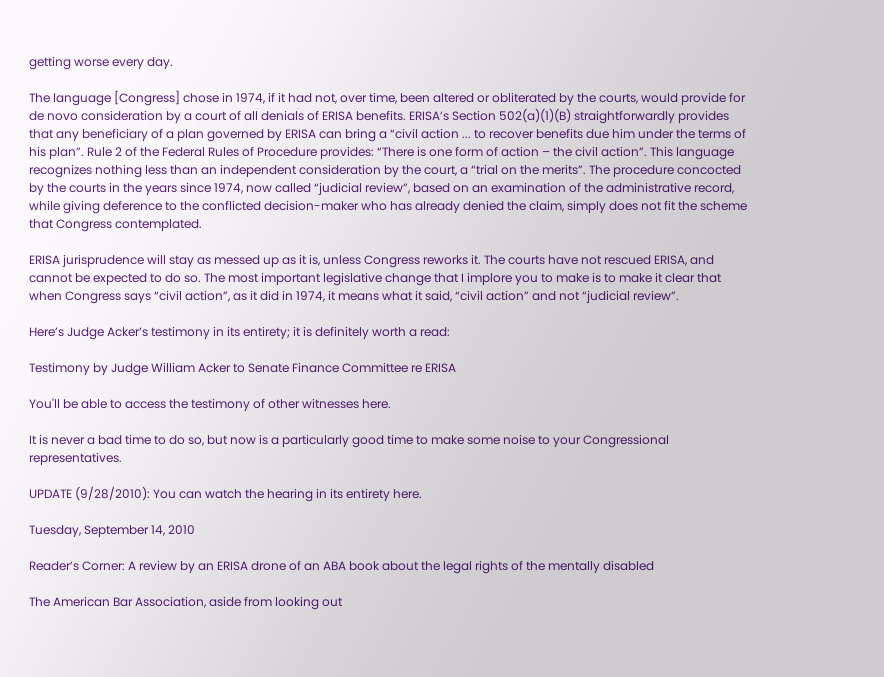getting worse every day.

The language [Congress] chose in 1974, if it had not, over time, been altered or obliterated by the courts, would provide for de novo consideration by a court of all denials of ERISA benefits. ERISA’s Section 502(a)(1)(B) straightforwardly provides that any beneficiary of a plan governed by ERISA can bring a “civil action ... to recover benefits due him under the terms of his plan”. Rule 2 of the Federal Rules of Procedure provides: “There is one form of action – the civil action”. This language recognizes nothing less than an independent consideration by the court, a “trial on the merits”. The procedure concocted by the courts in the years since 1974, now called “judicial review”, based on an examination of the administrative record, while giving deference to the conflicted decision-maker who has already denied the claim, simply does not fit the scheme that Congress contemplated.

ERISA jurisprudence will stay as messed up as it is, unless Congress reworks it. The courts have not rescued ERISA, and cannot be expected to do so. The most important legislative change that I implore you to make is to make it clear that when Congress says “civil action”, as it did in 1974, it means what it said, “civil action” and not “judicial review”.

Here’s Judge Acker’s testimony in its entirety; it is definitely worth a read:

Testimony by Judge William Acker to Senate Finance Committee re ERISA

You'll be able to access the testimony of other witnesses here.

It is never a bad time to do so, but now is a particularly good time to make some noise to your Congressional representatives.

UPDATE (9/28/2010): You can watch the hearing in its entirety here.

Tuesday, September 14, 2010

Reader’s Corner: A review by an ERISA drone of an ABA book about the legal rights of the mentally disabled

The American Bar Association, aside from looking out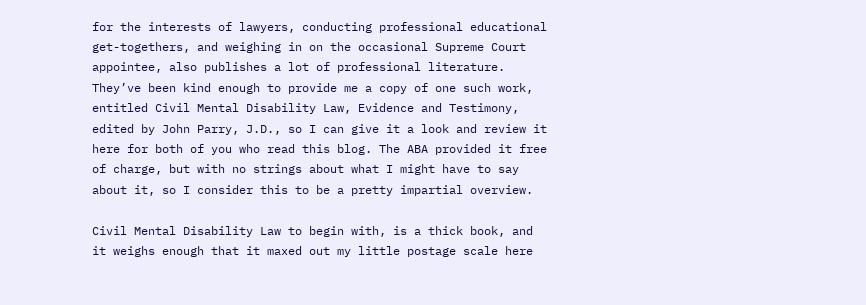for the interests of lawyers, conducting professional educational get-togethers, and weighing in on the occasional Supreme Court appointee, also publishes a lot of professional literature. They’ve been kind enough to provide me a copy of one such work, entitled Civil Mental Disability Law, Evidence and Testimony, edited by John Parry, J.D., so I can give it a look and review it here for both of you who read this blog. The ABA provided it free of charge, but with no strings about what I might have to say about it, so I consider this to be a pretty impartial overview.

Civil Mental Disability Law to begin with, is a thick book, and it weighs enough that it maxed out my little postage scale here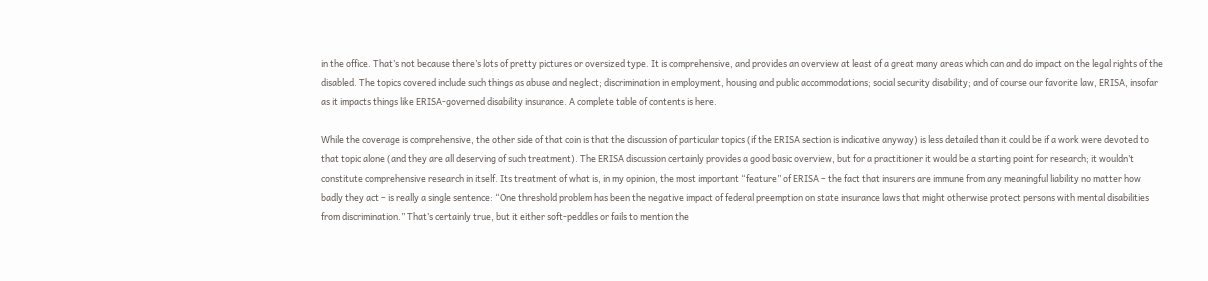in the office. That’s not because there’s lots of pretty pictures or oversized type. It is comprehensive, and provides an overview at least of a great many areas which can and do impact on the legal rights of the disabled. The topics covered include such things as abuse and neglect; discrimination in employment, housing and public accommodations; social security disability; and of course our favorite law, ERISA, insofar as it impacts things like ERISA-governed disability insurance. A complete table of contents is here.

While the coverage is comprehensive, the other side of that coin is that the discussion of particular topics (if the ERISA section is indicative anyway) is less detailed than it could be if a work were devoted to that topic alone (and they are all deserving of such treatment). The ERISA discussion certainly provides a good basic overview, but for a practitioner it would be a starting point for research; it wouldn’t constitute comprehensive research in itself. Its treatment of what is, in my opinion, the most important “feature” of ERISA – the fact that insurers are immune from any meaningful liability no matter how badly they act – is really a single sentence: “One threshold problem has been the negative impact of federal preemption on state insurance laws that might otherwise protect persons with mental disabilities from discrimination.” That’s certainly true, but it either soft-peddles or fails to mention the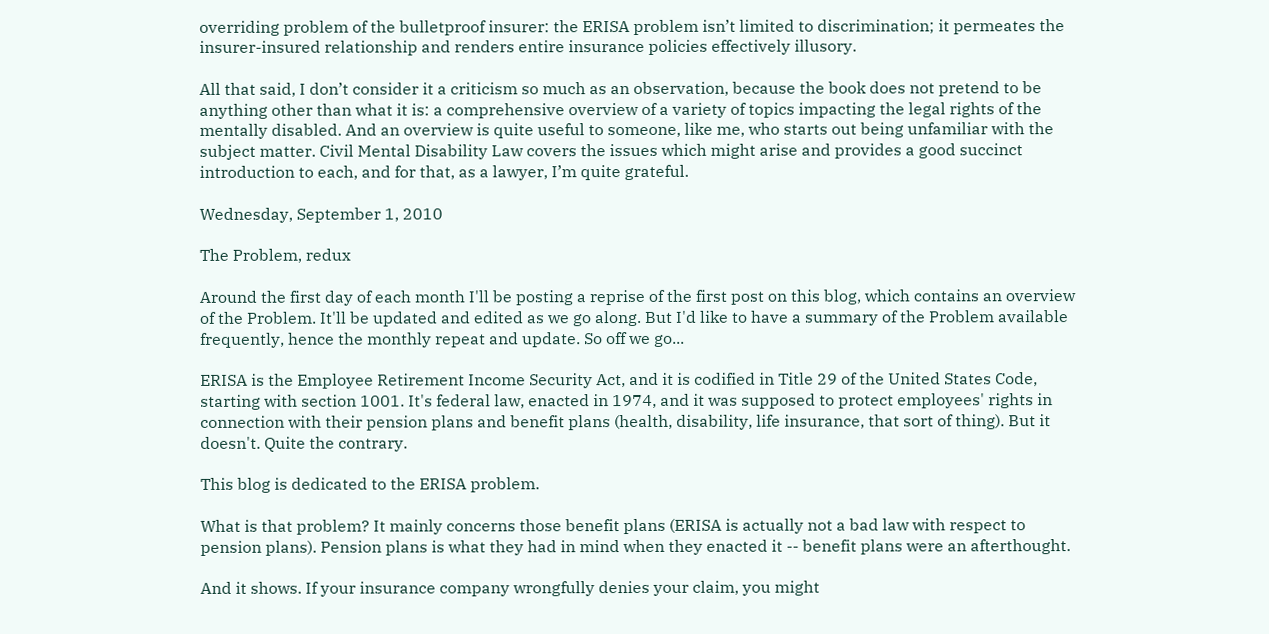overriding problem of the bulletproof insurer: the ERISA problem isn’t limited to discrimination; it permeates the insurer-insured relationship and renders entire insurance policies effectively illusory.

All that said, I don’t consider it a criticism so much as an observation, because the book does not pretend to be anything other than what it is: a comprehensive overview of a variety of topics impacting the legal rights of the mentally disabled. And an overview is quite useful to someone, like me, who starts out being unfamiliar with the subject matter. Civil Mental Disability Law covers the issues which might arise and provides a good succinct introduction to each, and for that, as a lawyer, I’m quite grateful.

Wednesday, September 1, 2010

The Problem, redux

Around the first day of each month I'll be posting a reprise of the first post on this blog, which contains an overview of the Problem. It'll be updated and edited as we go along. But I'd like to have a summary of the Problem available frequently, hence the monthly repeat and update. So off we go...

ERISA is the Employee Retirement Income Security Act, and it is codified in Title 29 of the United States Code, starting with section 1001. It's federal law, enacted in 1974, and it was supposed to protect employees' rights in connection with their pension plans and benefit plans (health, disability, life insurance, that sort of thing). But it doesn't. Quite the contrary.

This blog is dedicated to the ERISA problem.

What is that problem? It mainly concerns those benefit plans (ERISA is actually not a bad law with respect to pension plans). Pension plans is what they had in mind when they enacted it -- benefit plans were an afterthought.

And it shows. If your insurance company wrongfully denies your claim, you might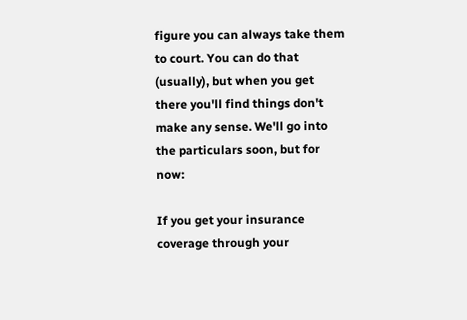figure you can always take them to court. You can do that (usually), but when you get there you'll find things don't make any sense. We'll go into the particulars soon, but for now:

If you get your insurance coverage through your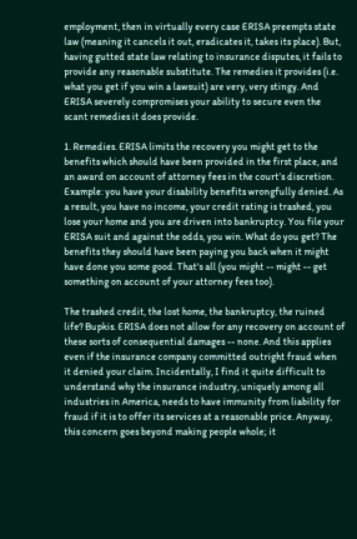employment, then in virtually every case ERISA preempts state law (meaning it cancels it out, eradicates it, takes its place). But, having gutted state law relating to insurance disputes, it fails to provide any reasonable substitute. The remedies it provides (i.e. what you get if you win a lawsuit) are very, very stingy. And ERISA severely compromises your ability to secure even the scant remedies it does provide.

1. Remedies. ERISA limits the recovery you might get to the benefits which should have been provided in the first place, and an award on account of attorney fees in the court’s discretion. Example: you have your disability benefits wrongfully denied. As a result, you have no income, your credit rating is trashed, you lose your home and you are driven into bankruptcy. You file your ERISA suit and against the odds, you win. What do you get? The benefits they should have been paying you back when it might have done you some good. That's all (you might -- might -- get something on account of your attorney fees too).

The trashed credit, the lost home, the bankruptcy, the ruined life? Bupkis. ERISA does not allow for any recovery on account of these sorts of consequential damages -- none. And this applies even if the insurance company committed outright fraud when it denied your claim. Incidentally, I find it quite difficult to understand why the insurance industry, uniquely among all industries in America, needs to have immunity from liability for fraud if it is to offer its services at a reasonable price. Anyway, this concern goes beyond making people whole; it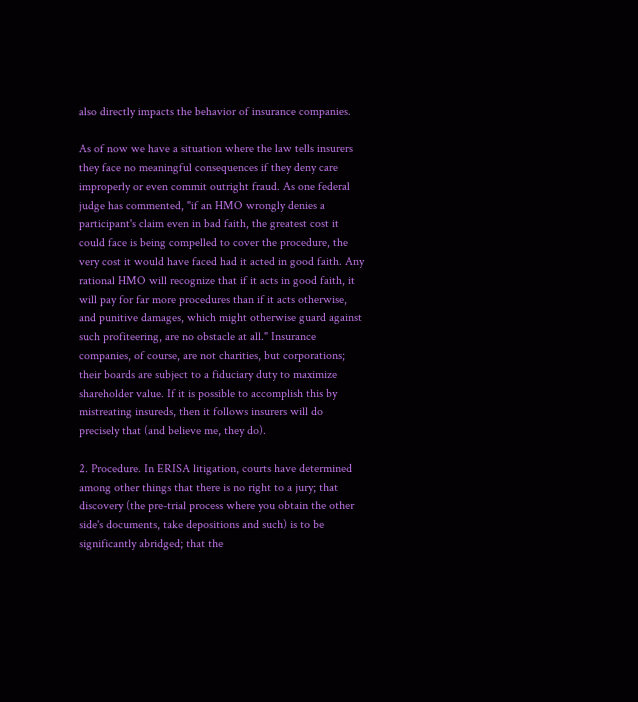also directly impacts the behavior of insurance companies.

As of now we have a situation where the law tells insurers they face no meaningful consequences if they deny care improperly or even commit outright fraud. As one federal judge has commented, "if an HMO wrongly denies a participant's claim even in bad faith, the greatest cost it could face is being compelled to cover the procedure, the very cost it would have faced had it acted in good faith. Any rational HMO will recognize that if it acts in good faith, it will pay for far more procedures than if it acts otherwise, and punitive damages, which might otherwise guard against such profiteering, are no obstacle at all." Insurance companies, of course, are not charities, but corporations; their boards are subject to a fiduciary duty to maximize shareholder value. If it is possible to accomplish this by mistreating insureds, then it follows insurers will do precisely that (and believe me, they do).

2. Procedure. In ERISA litigation, courts have determined among other things that there is no right to a jury; that discovery (the pre-trial process where you obtain the other side's documents, take depositions and such) is to be significantly abridged; that the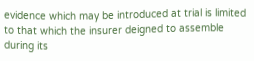evidence which may be introduced at trial is limited to that which the insurer deigned to assemble during its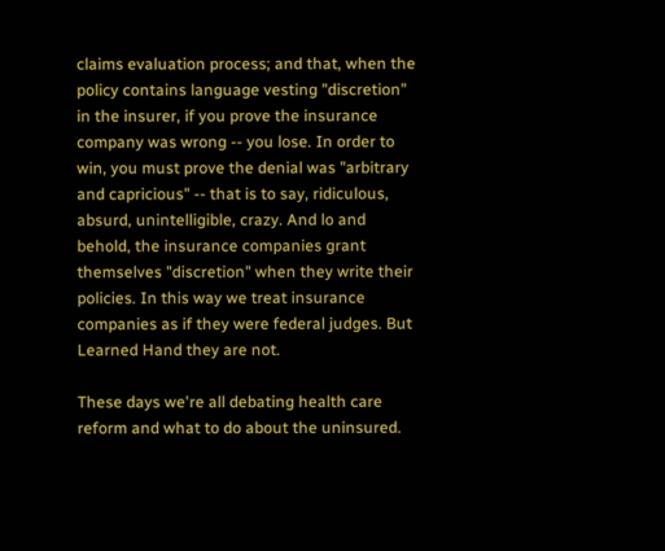claims evaluation process; and that, when the policy contains language vesting "discretion" in the insurer, if you prove the insurance company was wrong -- you lose. In order to win, you must prove the denial was "arbitrary and capricious" -- that is to say, ridiculous, absurd, unintelligible, crazy. And lo and behold, the insurance companies grant themselves "discretion" when they write their policies. In this way we treat insurance companies as if they were federal judges. But Learned Hand they are not.

These days we're all debating health care reform and what to do about the uninsured.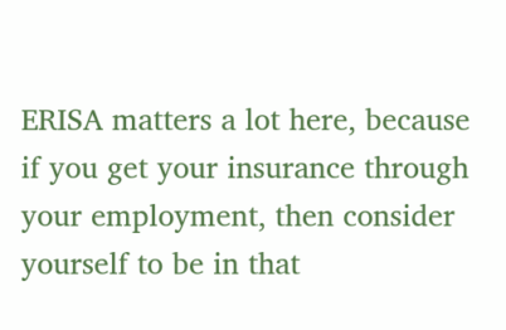ERISA matters a lot here, because if you get your insurance through your employment, then consider yourself to be in that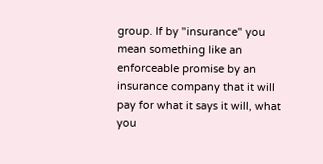group. If by "insurance" you mean something like an enforceable promise by an insurance company that it will pay for what it says it will, what you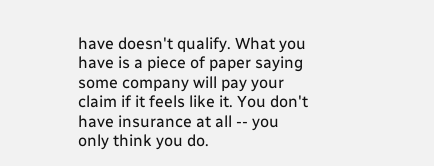have doesn't qualify. What you have is a piece of paper saying some company will pay your claim if it feels like it. You don't have insurance at all -- you only think you do.